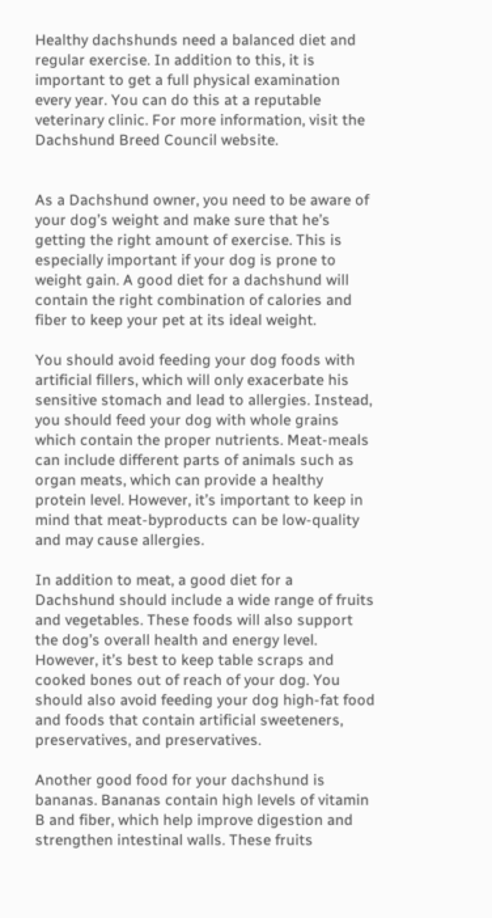Healthy dachshunds need a balanced diet and regular exercise. In addition to this, it is important to get a full physical examination every year. You can do this at a reputable veterinary clinic. For more information, visit the Dachshund Breed Council website.


As a Dachshund owner, you need to be aware of your dog’s weight and make sure that he’s getting the right amount of exercise. This is especially important if your dog is prone to weight gain. A good diet for a dachshund will contain the right combination of calories and fiber to keep your pet at its ideal weight.

You should avoid feeding your dog foods with artificial fillers, which will only exacerbate his sensitive stomach and lead to allergies. Instead, you should feed your dog with whole grains which contain the proper nutrients. Meat-meals can include different parts of animals such as organ meats, which can provide a healthy protein level. However, it’s important to keep in mind that meat-byproducts can be low-quality and may cause allergies.

In addition to meat, a good diet for a Dachshund should include a wide range of fruits and vegetables. These foods will also support the dog’s overall health and energy level. However, it’s best to keep table scraps and cooked bones out of reach of your dog. You should also avoid feeding your dog high-fat food and foods that contain artificial sweeteners, preservatives, and preservatives.

Another good food for your dachshund is bananas. Bananas contain high levels of vitamin B and fiber, which help improve digestion and strengthen intestinal walls. These fruits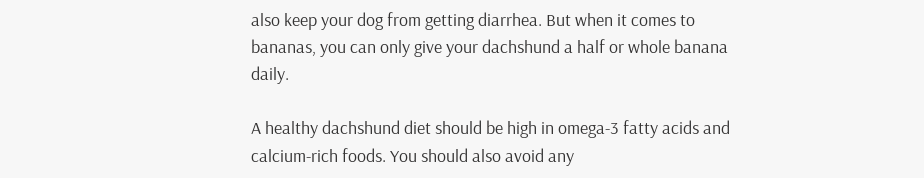also keep your dog from getting diarrhea. But when it comes to bananas, you can only give your dachshund a half or whole banana daily.

A healthy dachshund diet should be high in omega-3 fatty acids and calcium-rich foods. You should also avoid any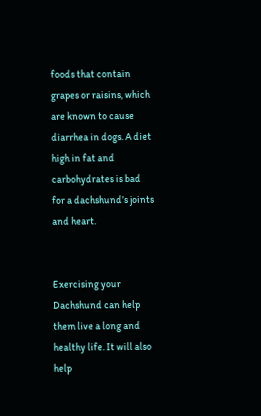foods that contain grapes or raisins, which are known to cause diarrhea in dogs. A diet high in fat and carbohydrates is bad for a dachshund’s joints and heart.


Exercising your Dachshund can help them live a long and healthy life. It will also help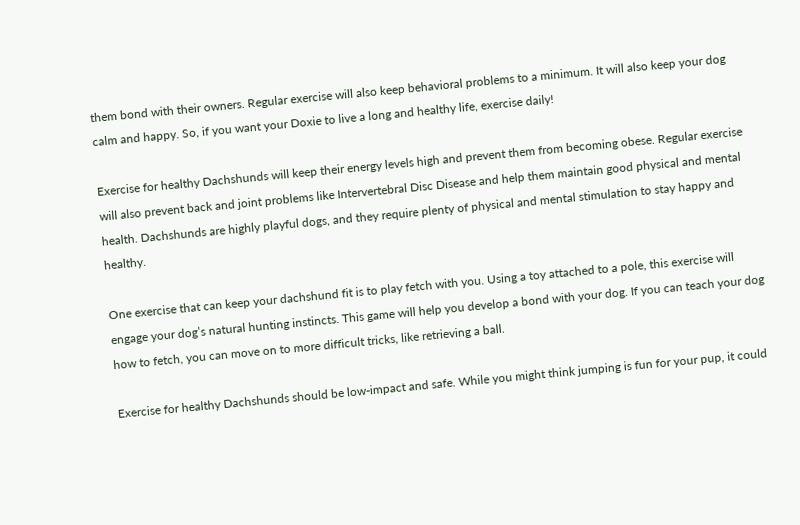them bond with their owners. Regular exercise will also keep behavioral problems to a minimum. It will also keep your dog calm and happy. So, if you want your Doxie to live a long and healthy life, exercise daily!

Exercise for healthy Dachshunds will keep their energy levels high and prevent them from becoming obese. Regular exercise will also prevent back and joint problems like Intervertebral Disc Disease and help them maintain good physical and mental health. Dachshunds are highly playful dogs, and they require plenty of physical and mental stimulation to stay happy and healthy.

One exercise that can keep your dachshund fit is to play fetch with you. Using a toy attached to a pole, this exercise will engage your dog’s natural hunting instincts. This game will help you develop a bond with your dog. If you can teach your dog how to fetch, you can move on to more difficult tricks, like retrieving a ball.

Exercise for healthy Dachshunds should be low-impact and safe. While you might think jumping is fun for your pup, it could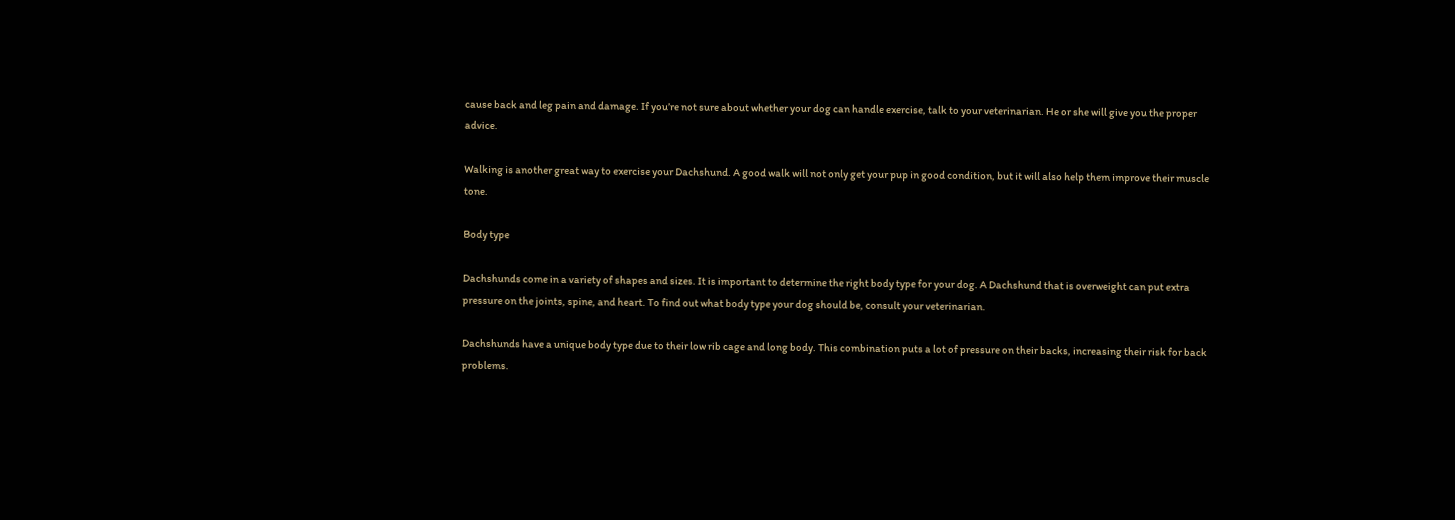cause back and leg pain and damage. If you’re not sure about whether your dog can handle exercise, talk to your veterinarian. He or she will give you the proper advice.

Walking is another great way to exercise your Dachshund. A good walk will not only get your pup in good condition, but it will also help them improve their muscle tone.

Body type

Dachshunds come in a variety of shapes and sizes. It is important to determine the right body type for your dog. A Dachshund that is overweight can put extra pressure on the joints, spine, and heart. To find out what body type your dog should be, consult your veterinarian.

Dachshunds have a unique body type due to their low rib cage and long body. This combination puts a lot of pressure on their backs, increasing their risk for back problems.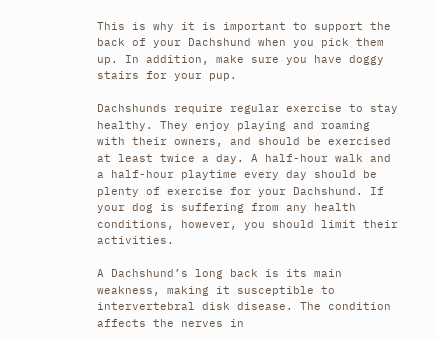This is why it is important to support the back of your Dachshund when you pick them up. In addition, make sure you have doggy stairs for your pup.

Dachshunds require regular exercise to stay healthy. They enjoy playing and roaming with their owners, and should be exercised at least twice a day. A half-hour walk and a half-hour playtime every day should be plenty of exercise for your Dachshund. If your dog is suffering from any health conditions, however, you should limit their activities.

A Dachshund’s long back is its main weakness, making it susceptible to intervertebral disk disease. The condition affects the nerves in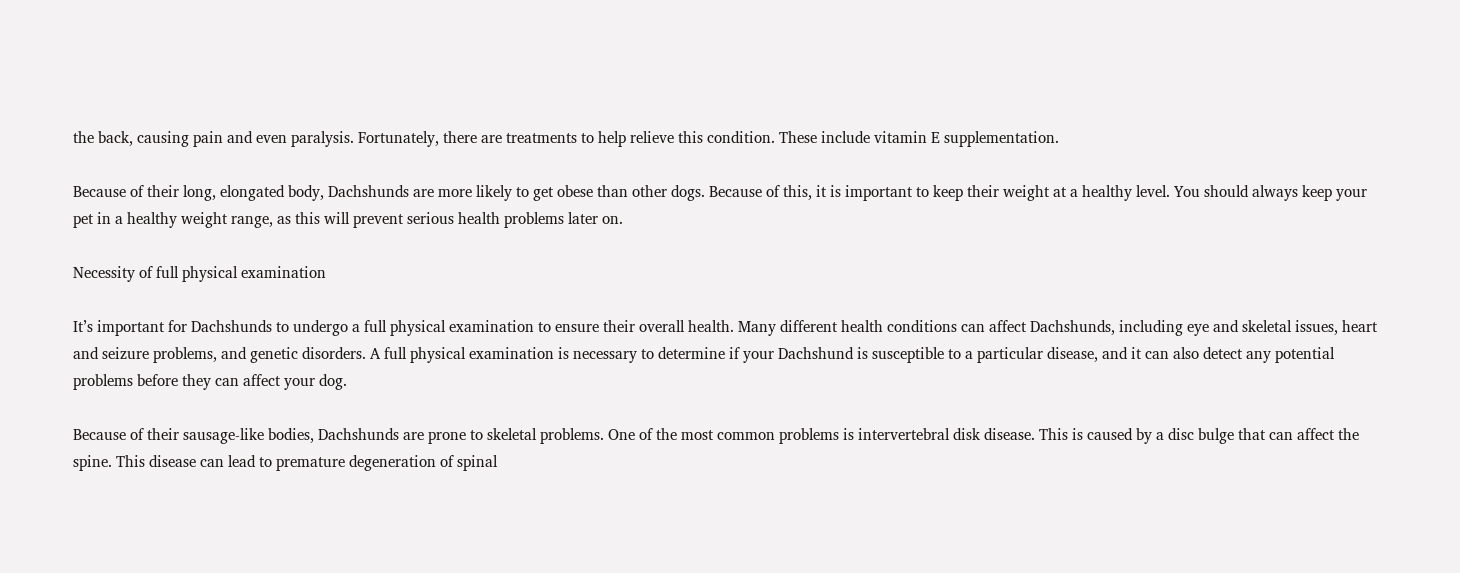the back, causing pain and even paralysis. Fortunately, there are treatments to help relieve this condition. These include vitamin E supplementation.

Because of their long, elongated body, Dachshunds are more likely to get obese than other dogs. Because of this, it is important to keep their weight at a healthy level. You should always keep your pet in a healthy weight range, as this will prevent serious health problems later on.

Necessity of full physical examination

It’s important for Dachshunds to undergo a full physical examination to ensure their overall health. Many different health conditions can affect Dachshunds, including eye and skeletal issues, heart and seizure problems, and genetic disorders. A full physical examination is necessary to determine if your Dachshund is susceptible to a particular disease, and it can also detect any potential problems before they can affect your dog.

Because of their sausage-like bodies, Dachshunds are prone to skeletal problems. One of the most common problems is intervertebral disk disease. This is caused by a disc bulge that can affect the spine. This disease can lead to premature degeneration of spinal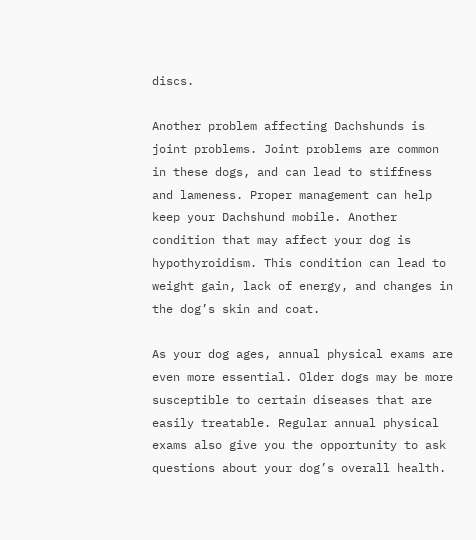discs.

Another problem affecting Dachshunds is joint problems. Joint problems are common in these dogs, and can lead to stiffness and lameness. Proper management can help keep your Dachshund mobile. Another condition that may affect your dog is hypothyroidism. This condition can lead to weight gain, lack of energy, and changes in the dog’s skin and coat.

As your dog ages, annual physical exams are even more essential. Older dogs may be more susceptible to certain diseases that are easily treatable. Regular annual physical exams also give you the opportunity to ask questions about your dog’s overall health.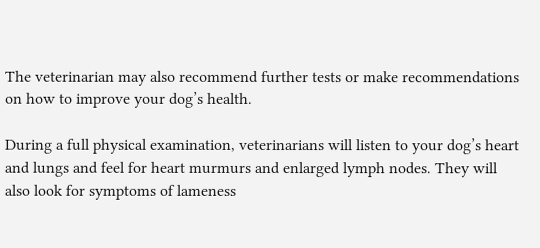The veterinarian may also recommend further tests or make recommendations on how to improve your dog’s health.

During a full physical examination, veterinarians will listen to your dog’s heart and lungs and feel for heart murmurs and enlarged lymph nodes. They will also look for symptoms of lameness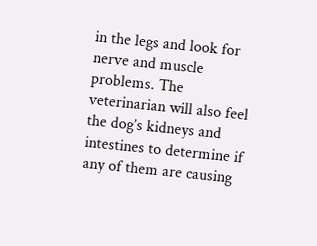in the legs and look for nerve and muscle problems. The veterinarian will also feel the dog’s kidneys and intestines to determine if any of them are causing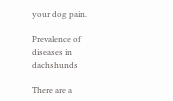your dog pain.

Prevalence of diseases in dachshunds

There are a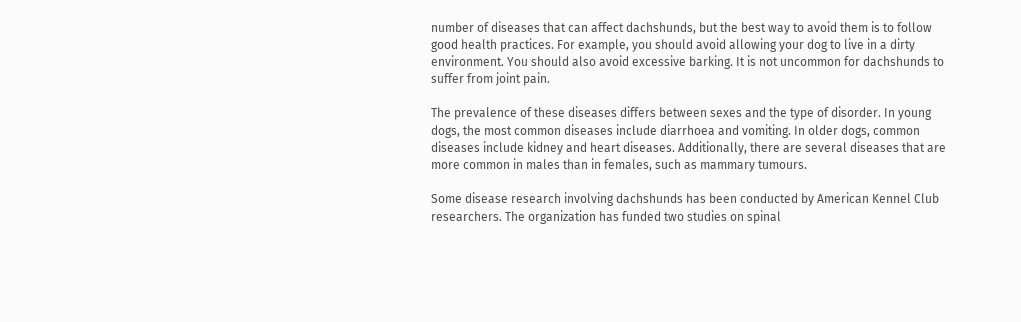number of diseases that can affect dachshunds, but the best way to avoid them is to follow good health practices. For example, you should avoid allowing your dog to live in a dirty environment. You should also avoid excessive barking. It is not uncommon for dachshunds to suffer from joint pain.

The prevalence of these diseases differs between sexes and the type of disorder. In young dogs, the most common diseases include diarrhoea and vomiting. In older dogs, common diseases include kidney and heart diseases. Additionally, there are several diseases that are more common in males than in females, such as mammary tumours.

Some disease research involving dachshunds has been conducted by American Kennel Club researchers. The organization has funded two studies on spinal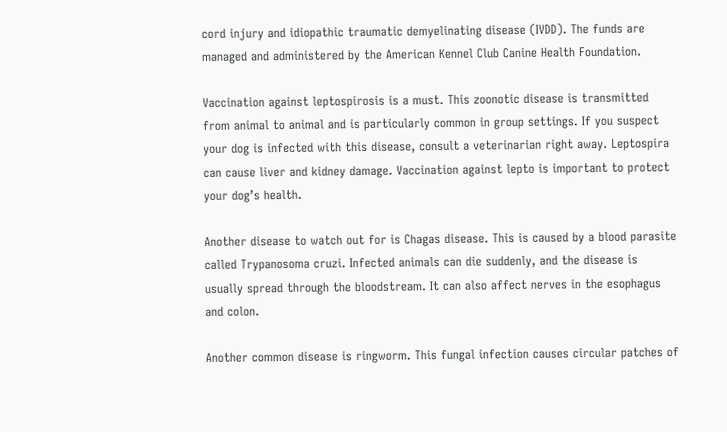cord injury and idiopathic traumatic demyelinating disease (IVDD). The funds are managed and administered by the American Kennel Club Canine Health Foundation.

Vaccination against leptospirosis is a must. This zoonotic disease is transmitted from animal to animal and is particularly common in group settings. If you suspect your dog is infected with this disease, consult a veterinarian right away. Leptospira can cause liver and kidney damage. Vaccination against lepto is important to protect your dog’s health.

Another disease to watch out for is Chagas disease. This is caused by a blood parasite called Trypanosoma cruzi. Infected animals can die suddenly, and the disease is usually spread through the bloodstream. It can also affect nerves in the esophagus and colon.

Another common disease is ringworm. This fungal infection causes circular patches of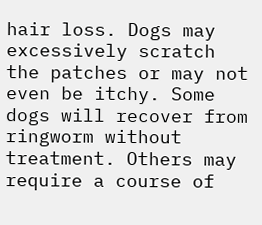hair loss. Dogs may excessively scratch the patches or may not even be itchy. Some dogs will recover from ringworm without treatment. Others may require a course of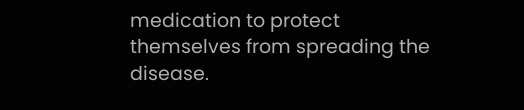medication to protect themselves from spreading the disease.